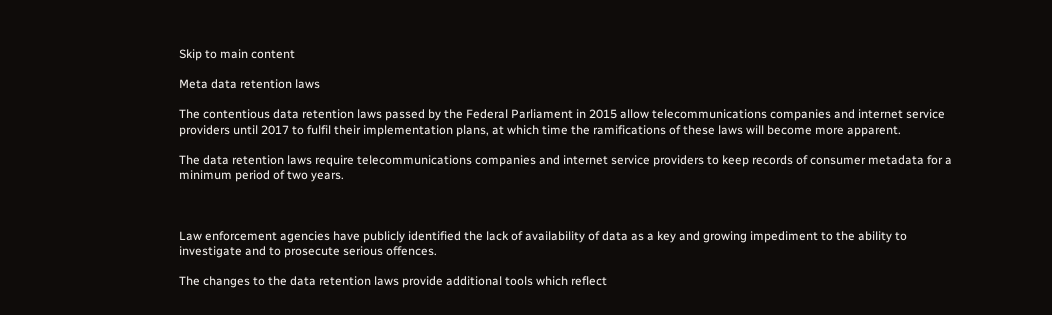Skip to main content

Meta data retention laws

The contentious data retention laws passed by the Federal Parliament in 2015 allow telecommunications companies and internet service providers until 2017 to fulfil their implementation plans, at which time the ramifications of these laws will become more apparent.

The data retention laws require telecommunications companies and internet service providers to keep records of consumer metadata for a minimum period of two years.



Law enforcement agencies have publicly identified the lack of availability of data as a key and growing impediment to the ability to investigate and to prosecute serious offences.

The changes to the data retention laws provide additional tools which reflect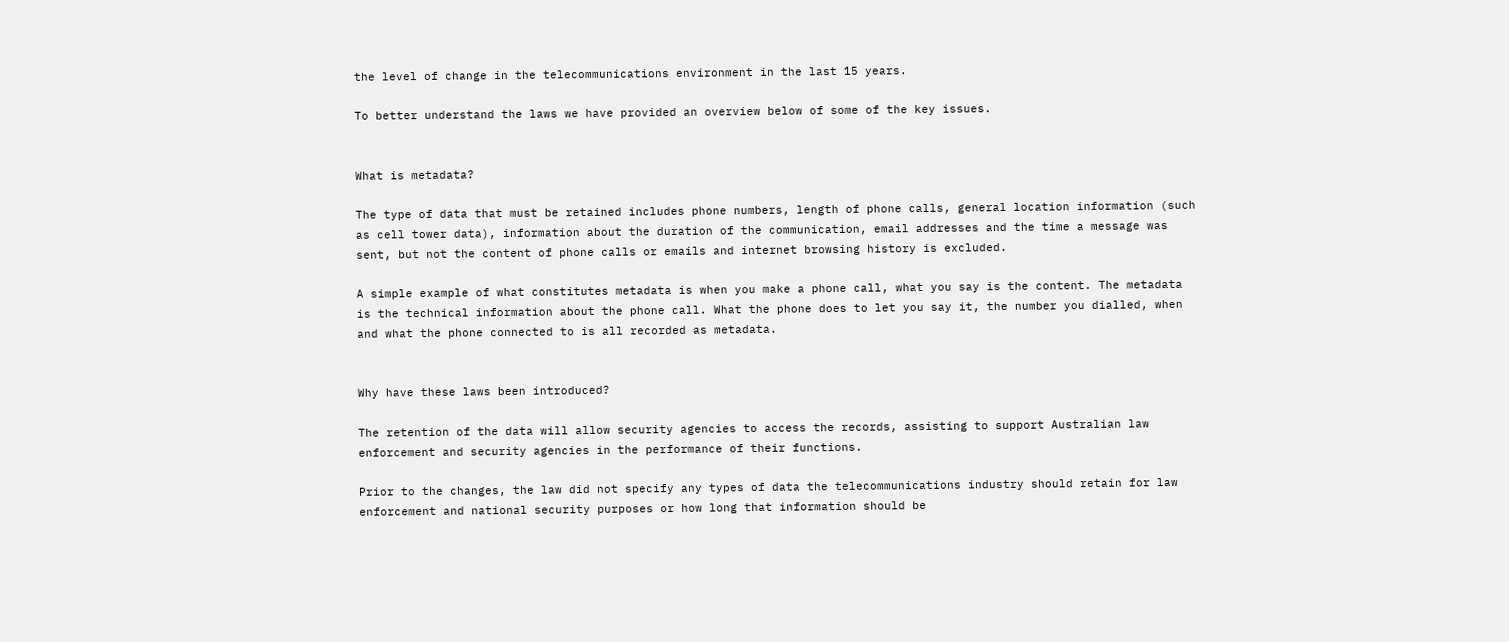the level of change in the telecommunications environment in the last 15 years.

To better understand the laws we have provided an overview below of some of the key issues.


What is metadata?

The type of data that must be retained includes phone numbers, length of phone calls, general location information (such as cell tower data), information about the duration of the communication, email addresses and the time a message was sent, but not the content of phone calls or emails and internet browsing history is excluded.

A simple example of what constitutes metadata is when you make a phone call, what you say is the content. The metadata is the technical information about the phone call. What the phone does to let you say it, the number you dialled, when and what the phone connected to is all recorded as metadata.


Why have these laws been introduced?

The retention of the data will allow security agencies to access the records, assisting to support Australian law enforcement and security agencies in the performance of their functions.

Prior to the changes, the law did not specify any types of data the telecommunications industry should retain for law enforcement and national security purposes or how long that information should be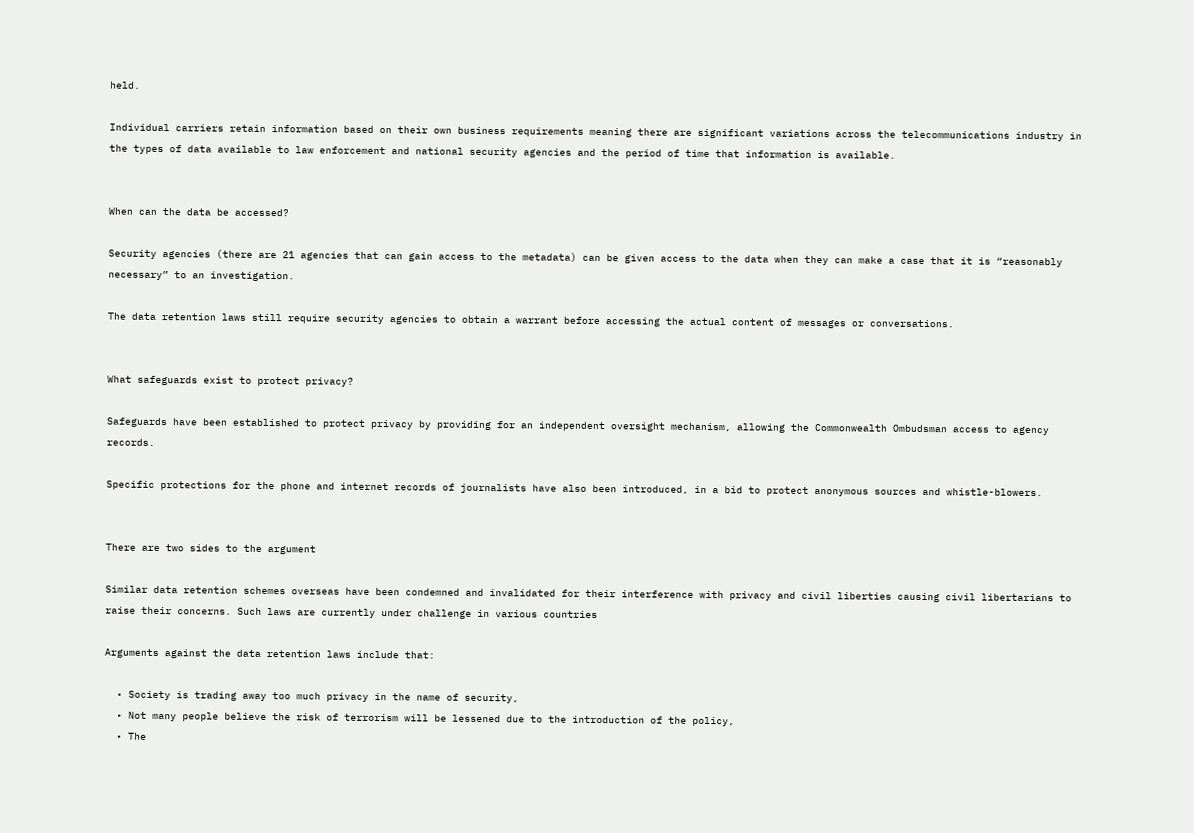held.

Individual carriers retain information based on their own business requirements meaning there are significant variations across the telecommunications industry in the types of data available to law enforcement and national security agencies and the period of time that information is available.


When can the data be accessed?

Security agencies (there are 21 agencies that can gain access to the metadata) can be given access to the data when they can make a case that it is “reasonably necessary” to an investigation.

The data retention laws still require security agencies to obtain a warrant before accessing the actual content of messages or conversations.


What safeguards exist to protect privacy?

Safeguards have been established to protect privacy by providing for an independent oversight mechanism, allowing the Commonwealth Ombudsman access to agency records.

Specific protections for the phone and internet records of journalists have also been introduced, in a bid to protect anonymous sources and whistle-blowers.


There are two sides to the argument

Similar data retention schemes overseas have been condemned and invalidated for their interference with privacy and civil liberties causing civil libertarians to raise their concerns. Such laws are currently under challenge in various countries

Arguments against the data retention laws include that:

  • Society is trading away too much privacy in the name of security,
  • Not many people believe the risk of terrorism will be lessened due to the introduction of the policy,
  • The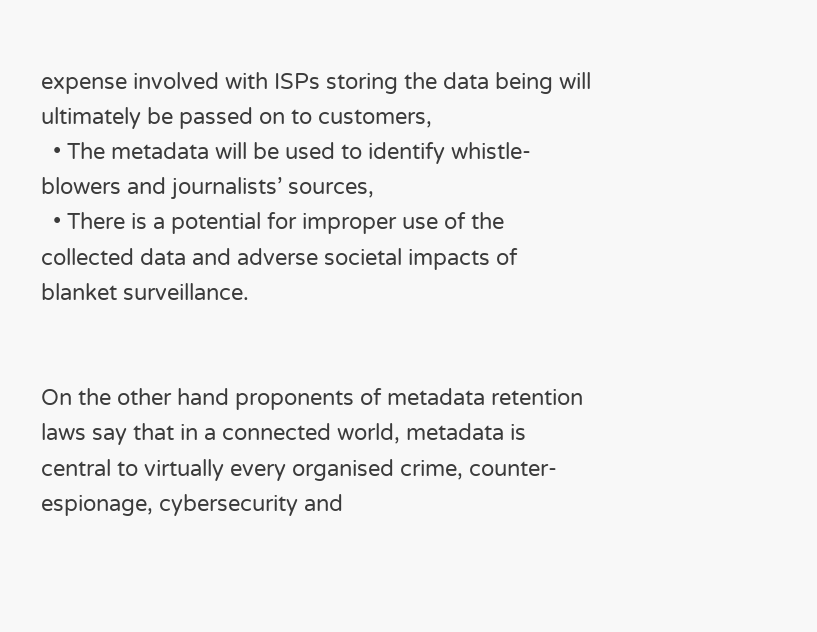expense involved with ISPs storing the data being will ultimately be passed on to customers,
  • The metadata will be used to identify whistle-blowers and journalists’ sources,
  • There is a potential for improper use of the collected data and adverse societal impacts of blanket surveillance.


On the other hand proponents of metadata retention laws say that in a connected world, metadata is central to virtually every organised crime, counter-espionage, cybersecurity and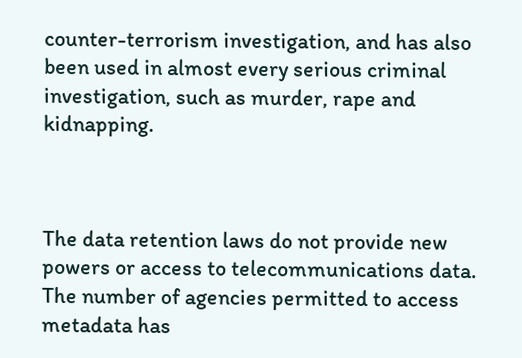counter-terrorism investigation, and has also been used in almost every serious criminal investigation, such as murder, rape and kidnapping.



The data retention laws do not provide new powers or access to telecommunications data. The number of agencies permitted to access metadata has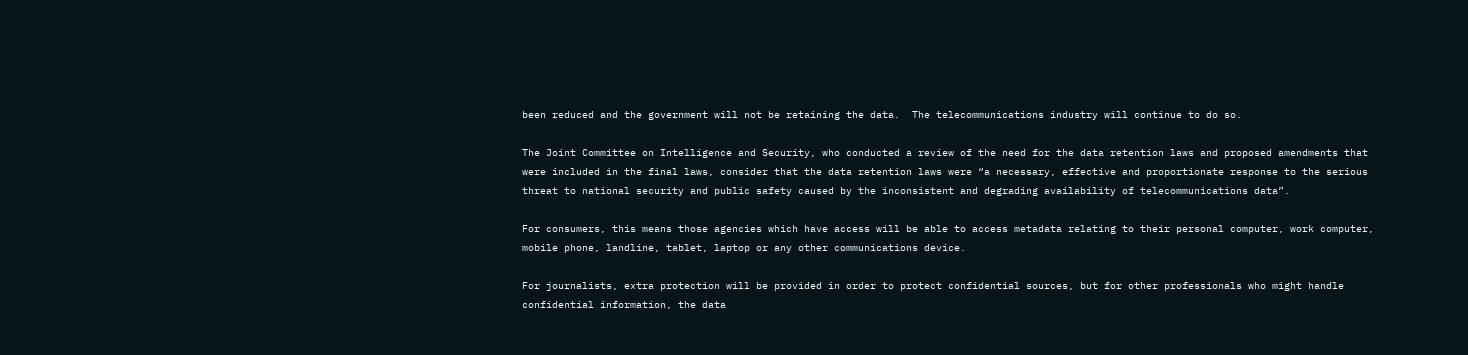been reduced and the government will not be retaining the data.  The telecommunications industry will continue to do so.

The Joint Committee on Intelligence and Security, who conducted a review of the need for the data retention laws and proposed amendments that were included in the final laws, consider that the data retention laws were “a necessary, effective and proportionate response to the serious threat to national security and public safety caused by the inconsistent and degrading availability of telecommunications data”.

For consumers, this means those agencies which have access will be able to access metadata relating to their personal computer, work computer, mobile phone, landline, tablet, laptop or any other communications device.

For journalists, extra protection will be provided in order to protect confidential sources, but for other professionals who might handle confidential information, the data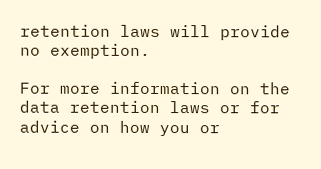retention laws will provide no exemption.

For more information on the data retention laws or for advice on how you or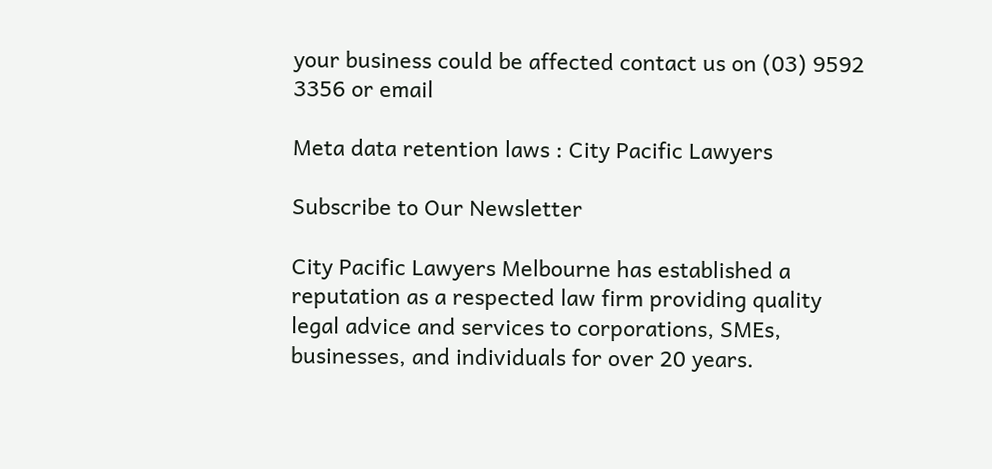your business could be affected contact us on (03) 9592 3356 or email

Meta data retention laws : City Pacific Lawyers

Subscribe to Our Newsletter

City Pacific Lawyers Melbourne has established a reputation as a respected law firm providing quality legal advice and services to corporations, SMEs, businesses, and individuals for over 20 years.